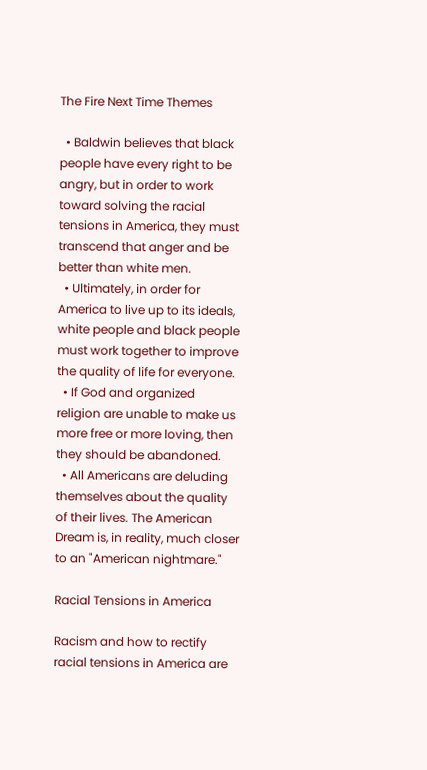The Fire Next Time Themes

  • Baldwin believes that black people have every right to be angry, but in order to work toward solving the racial tensions in America, they must transcend that anger and be better than white men.
  • Ultimately, in order for America to live up to its ideals, white people and black people must work together to improve the quality of life for everyone.
  • If God and organized religion are unable to make us more free or more loving, then they should be abandoned.
  • All Americans are deluding themselves about the quality of their lives. The American Dream is, in reality, much closer to an "American nightmare."

Racial Tensions in America

Racism and how to rectify racial tensions in America are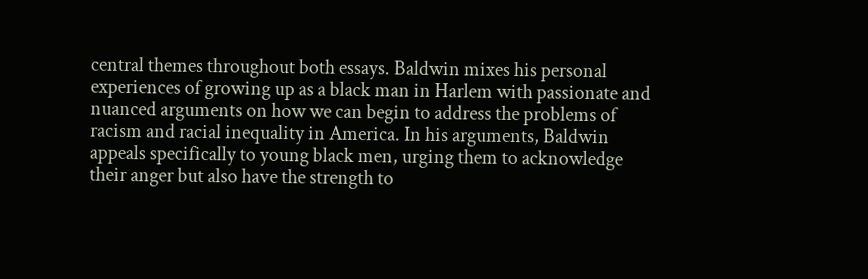central themes throughout both essays. Baldwin mixes his personal experiences of growing up as a black man in Harlem with passionate and nuanced arguments on how we can begin to address the problems of racism and racial inequality in America. In his arguments, Baldwin appeals specifically to young black men, urging them to acknowledge their anger but also have the strength to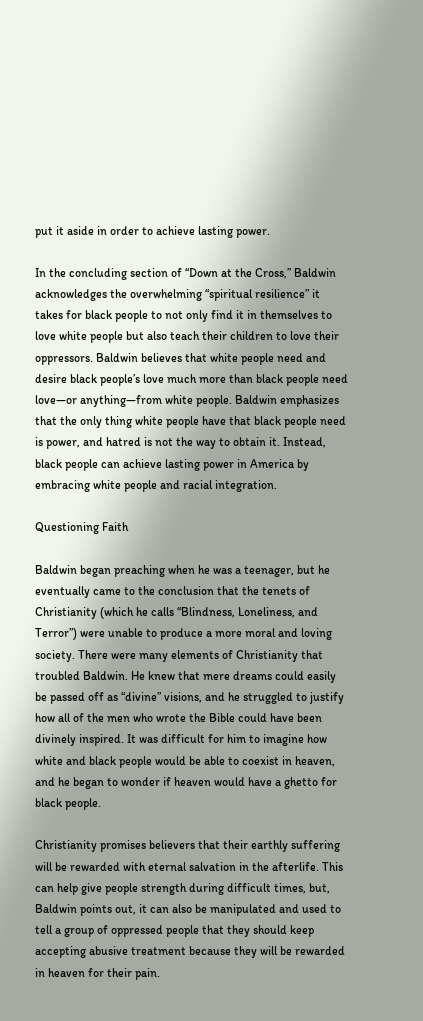put it aside in order to achieve lasting power.

In the concluding section of “Down at the Cross,” Baldwin acknowledges the overwhelming “spiritual resilience” it takes for black people to not only find it in themselves to love white people but also teach their children to love their oppressors. Baldwin believes that white people need and desire black people’s love much more than black people need love—or anything—from white people. Baldwin emphasizes that the only thing white people have that black people need is power, and hatred is not the way to obtain it. Instead, black people can achieve lasting power in America by embracing white people and racial integration.

Questioning Faith

Baldwin began preaching when he was a teenager, but he eventually came to the conclusion that the tenets of Christianity (which he calls “Blindness, Loneliness, and Terror”) were unable to produce a more moral and loving society. There were many elements of Christianity that troubled Baldwin. He knew that mere dreams could easily be passed off as “divine” visions, and he struggled to justify how all of the men who wrote the Bible could have been divinely inspired. It was difficult for him to imagine how white and black people would be able to coexist in heaven, and he began to wonder if heaven would have a ghetto for black people.

Christianity promises believers that their earthly suffering will be rewarded with eternal salvation in the afterlife. This can help give people strength during difficult times, but, Baldwin points out, it can also be manipulated and used to tell a group of oppressed people that they should keep accepting abusive treatment because they will be rewarded in heaven for their pain.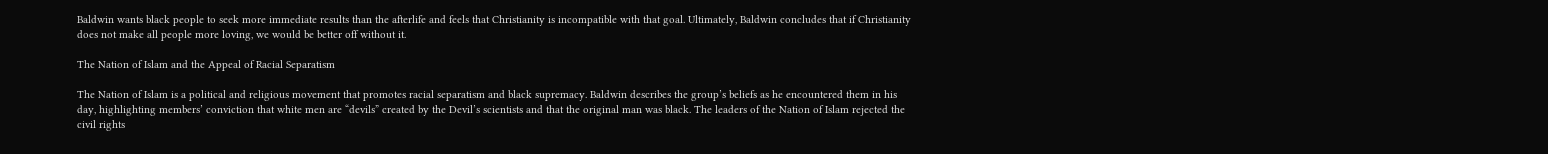Baldwin wants black people to seek more immediate results than the afterlife and feels that Christianity is incompatible with that goal. Ultimately, Baldwin concludes that if Christianity does not make all people more loving, we would be better off without it.

The Nation of Islam and the Appeal of Racial Separatism

The Nation of Islam is a political and religious movement that promotes racial separatism and black supremacy. Baldwin describes the group’s beliefs as he encountered them in his day, highlighting members’ conviction that white men are “devils” created by the Devil’s scientists and that the original man was black. The leaders of the Nation of Islam rejected the civil rights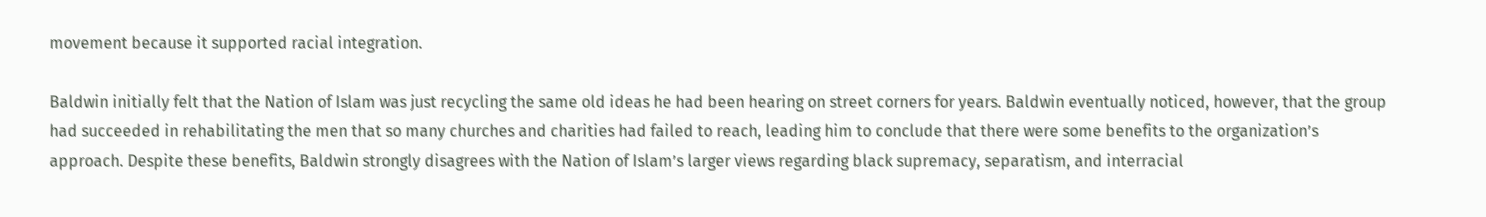movement because it supported racial integration.

Baldwin initially felt that the Nation of Islam was just recycling the same old ideas he had been hearing on street corners for years. Baldwin eventually noticed, however, that the group had succeeded in rehabilitating the men that so many churches and charities had failed to reach, leading him to conclude that there were some benefits to the organization’s approach. Despite these benefits, Baldwin strongly disagrees with the Nation of Islam’s larger views regarding black supremacy, separatism, and interracial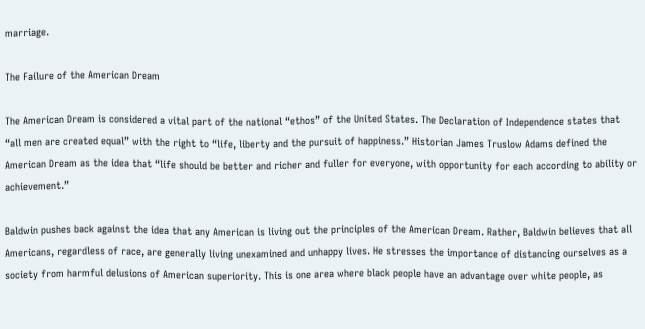marriage.

The Failure of the American Dream

The American Dream is considered a vital part of the national “ethos” of the United States. The Declaration of Independence states that “all men are created equal” with the right to “life, liberty and the pursuit of happiness.” Historian James Truslow Adams defined the American Dream as the idea that “life should be better and richer and fuller for everyone, with opportunity for each according to ability or achievement.”

Baldwin pushes back against the idea that any American is living out the principles of the American Dream. Rather, Baldwin believes that all Americans, regardless of race, are generally living unexamined and unhappy lives. He stresses the importance of distancing ourselves as a society from harmful delusions of American superiority. This is one area where black people have an advantage over white people, as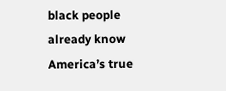black people already know America’s true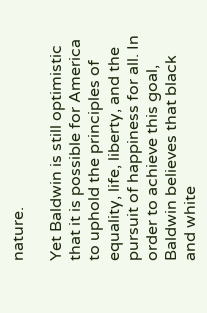nature.

Yet Baldwin is still optimistic that it is possible for America to uphold the principles of equality, life, liberty, and the pursuit of happiness for all. In order to achieve this goal, Baldwin believes that black and white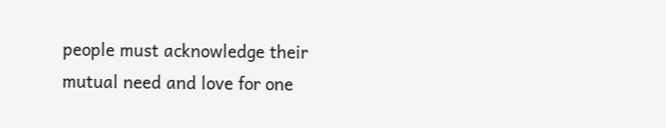people must acknowledge their mutual need and love for one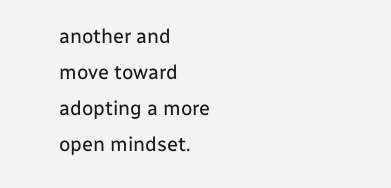another and move toward adopting a more open mindset.